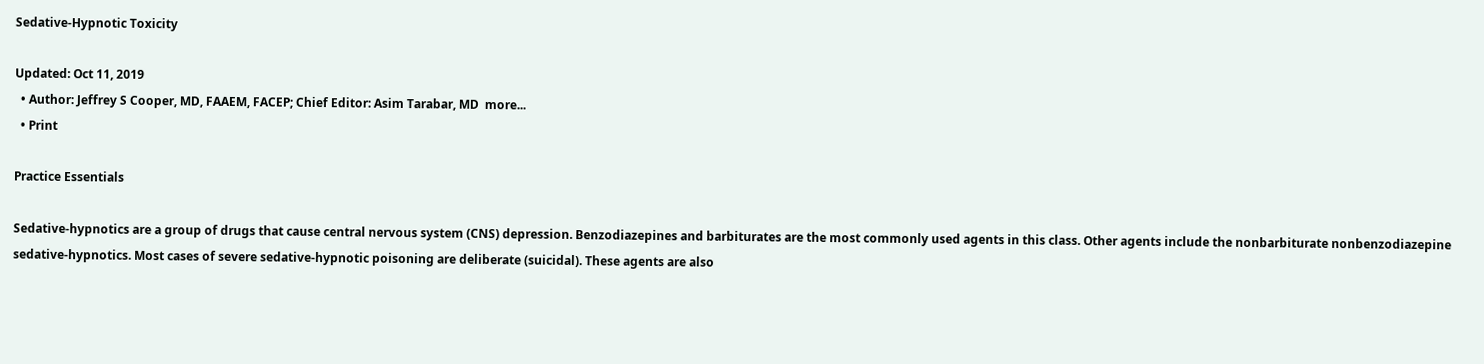Sedative-Hypnotic Toxicity

Updated: Oct 11, 2019
  • Author: Jeffrey S Cooper, MD, FAAEM, FACEP; Chief Editor: Asim Tarabar, MD  more...
  • Print

Practice Essentials

Sedative-hypnotics are a group of drugs that cause central nervous system (CNS) depression. Benzodiazepines and barbiturates are the most commonly used agents in this class. Other agents include the nonbarbiturate nonbenzodiazepine sedative-hypnotics. Most cases of severe sedative-hypnotic poisoning are deliberate (suicidal). These agents are also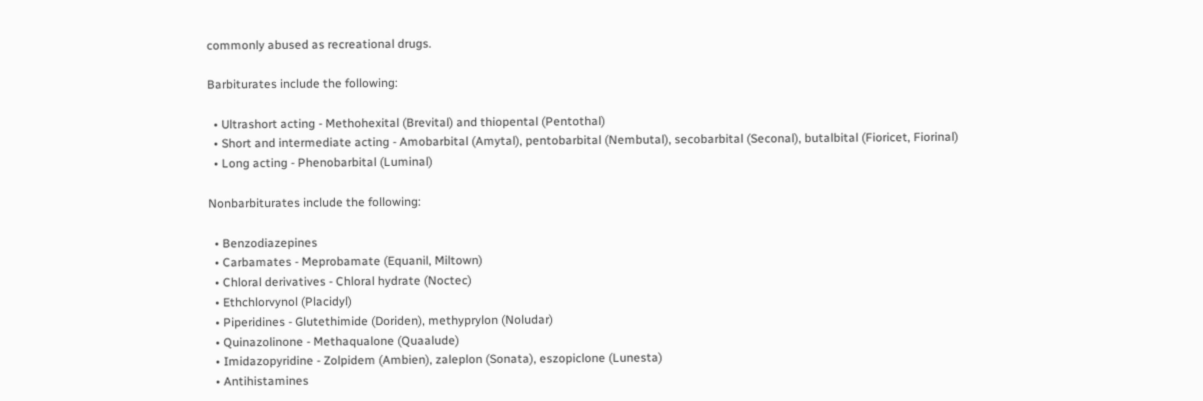commonly abused as recreational drugs.

Barbiturates include the following:

  • Ultrashort acting - Methohexital (Brevital) and thiopental (Pentothal)
  • Short and intermediate acting - Amobarbital (Amytal), pentobarbital (Nembutal), secobarbital (Seconal), butalbital (Fioricet, Fiorinal)
  • Long acting - Phenobarbital (Luminal)

Nonbarbiturates include the following:

  • Benzodiazepines
  • Carbamates - Meprobamate (Equanil, Miltown)
  • Chloral derivatives - Chloral hydrate (Noctec)
  • Ethchlorvynol (Placidyl)
  • Piperidines - Glutethimide (Doriden), methyprylon (Noludar)
  • Quinazolinone - Methaqualone (Quaalude)
  • Imidazopyridine - Zolpidem (Ambien), zaleplon (Sonata), eszopiclone (Lunesta)
  • Antihistamines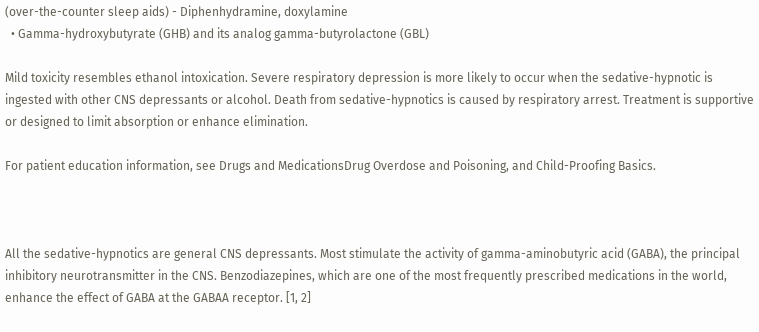(over-the-counter sleep aids) - Diphenhydramine, doxylamine
  • Gamma-hydroxybutyrate (GHB) and its analog gamma-butyrolactone (GBL)

Mild toxicity resembles ethanol intoxication. Severe respiratory depression is more likely to occur when the sedative-hypnotic is ingested with other CNS depressants or alcohol. Death from sedative-hypnotics is caused by respiratory arrest. Treatment is supportive or designed to limit absorption or enhance elimination.

For patient education information, see Drugs and MedicationsDrug Overdose and Poisoning, and Child-Proofing Basics.



All the sedative-hypnotics are general CNS depressants. Most stimulate the activity of gamma-aminobutyric acid (GABA), the principal inhibitory neurotransmitter in the CNS. Benzodiazepines, which are one of the most frequently prescribed medications in the world, enhance the effect of GABA at the GABAA receptor. [1, 2]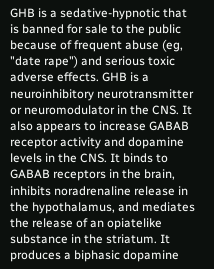GHB is a sedative-hypnotic that is banned for sale to the public because of frequent abuse (eg, "date rape") and serious toxic adverse effects. GHB is a neuroinhibitory neurotransmitter or neuromodulator in the CNS. It also appears to increase GABAB receptor activity and dopamine levels in the CNS. It binds to GABAB receptors in the brain, inhibits noradrenaline release in the hypothalamus, and mediates the release of an opiatelike substance in the striatum. It produces a biphasic dopamine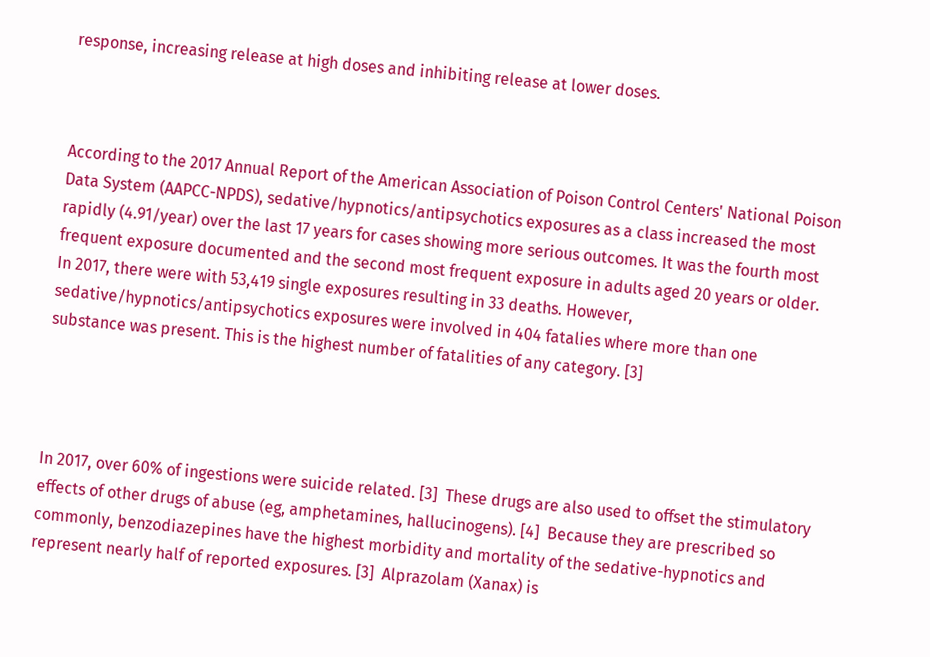response, increasing release at high doses and inhibiting release at lower doses.



According to the 2017 Annual Report of the American Association of Poison Control Centers' National Poison Data System (AAPCC-NPDS), sedative/hypnotics/antipsychotics exposures as a class increased the most rapidly (4.91/year) over the last 17 years for cases showing more serious outcomes. It was the fourth most frequent exposure documented and the second most frequent exposure in adults aged 20 years or older. In 2017, there were with 53,419 single exposures resulting in 33 deaths. However, sedative/hypnotics/antipsychotics exposures were involved in 404 fatalies where more than one substance was present. This is the highest number of fatalities of any category. [3]




In 2017, over 60% of ingestions were suicide related. [3]  These drugs are also used to offset the stimulatory effects of other drugs of abuse (eg, amphetamines, hallucinogens). [4]  Because they are prescribed so commonly, benzodiazepines have the highest morbidity and mortality of the sedative-hypnotics and represent nearly half of reported exposures. [3]  Alprazolam (Xanax) is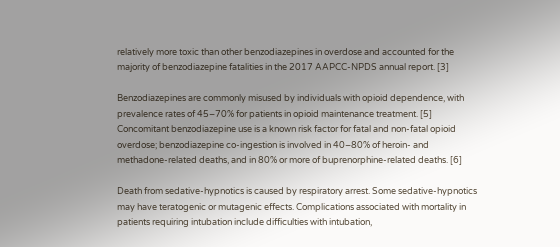relatively more toxic than other benzodiazepines in overdose and accounted for the majority of benzodiazepine fatalities in the 2017 AAPCC-NPDS annual report. [3]

Benzodiazepines are commonly misused by individuals with opioid dependence, with prevalence rates of 45–70% for patients in opioid maintenance treatment. [5] Concomitant benzodiazepine use is a known risk factor for fatal and non-fatal opioid overdose; benzodiazepine co-ingestion is involved in 40–80% of heroin- and methadone-related deaths, and in 80% or more of buprenorphine-related deaths. [6]

Death from sedative-hypnotics is caused by respiratory arrest. Some sedative-hypnotics may have teratogenic or mutagenic effects. Complications associated with mortality in patients requiring intubation include difficulties with intubation,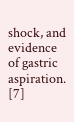shock, and evidence of gastric aspiration. [7]